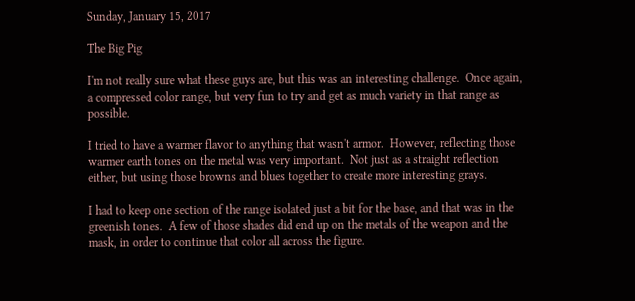Sunday, January 15, 2017

The Big Pig

I'm not really sure what these guys are, but this was an interesting challenge.  Once again, a compressed color range, but very fun to try and get as much variety in that range as possible.

I tried to have a warmer flavor to anything that wasn't armor.  However, reflecting those warmer earth tones on the metal was very important.  Not just as a straight reflection either, but using those browns and blues together to create more interesting grays.

I had to keep one section of the range isolated just a bit for the base, and that was in the greenish tones.  A few of those shades did end up on the metals of the weapon and the mask, in order to continue that color all across the figure.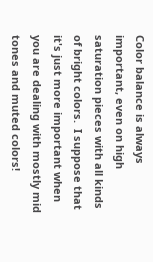Color balance is always important, even on high saturation pieces with all kinds of bright colors.  I suppose that it's just more important when you are dealing with mostly mid tones and muted colors!